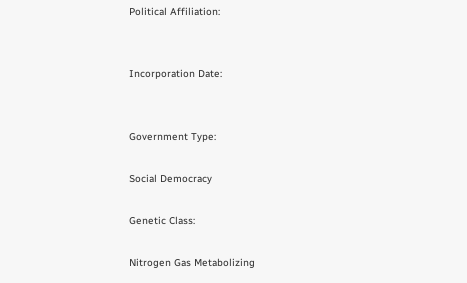Political Affiliation:


Incorporation Date:


Government Type:

Social Democracy

Genetic Class:

Nitrogen Gas Metabolizing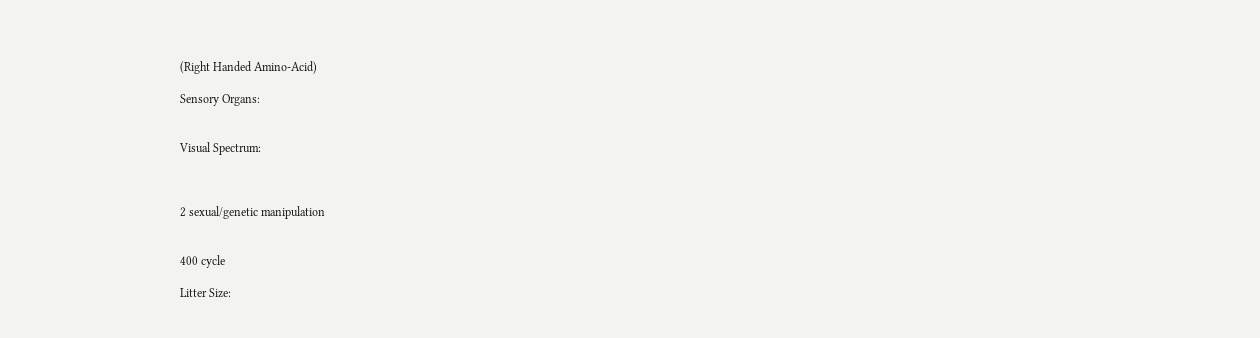(Right Handed Amino-Acid)

Sensory Organs:


Visual Spectrum:



2 sexual/genetic manipulation


400 cycle

Litter Size: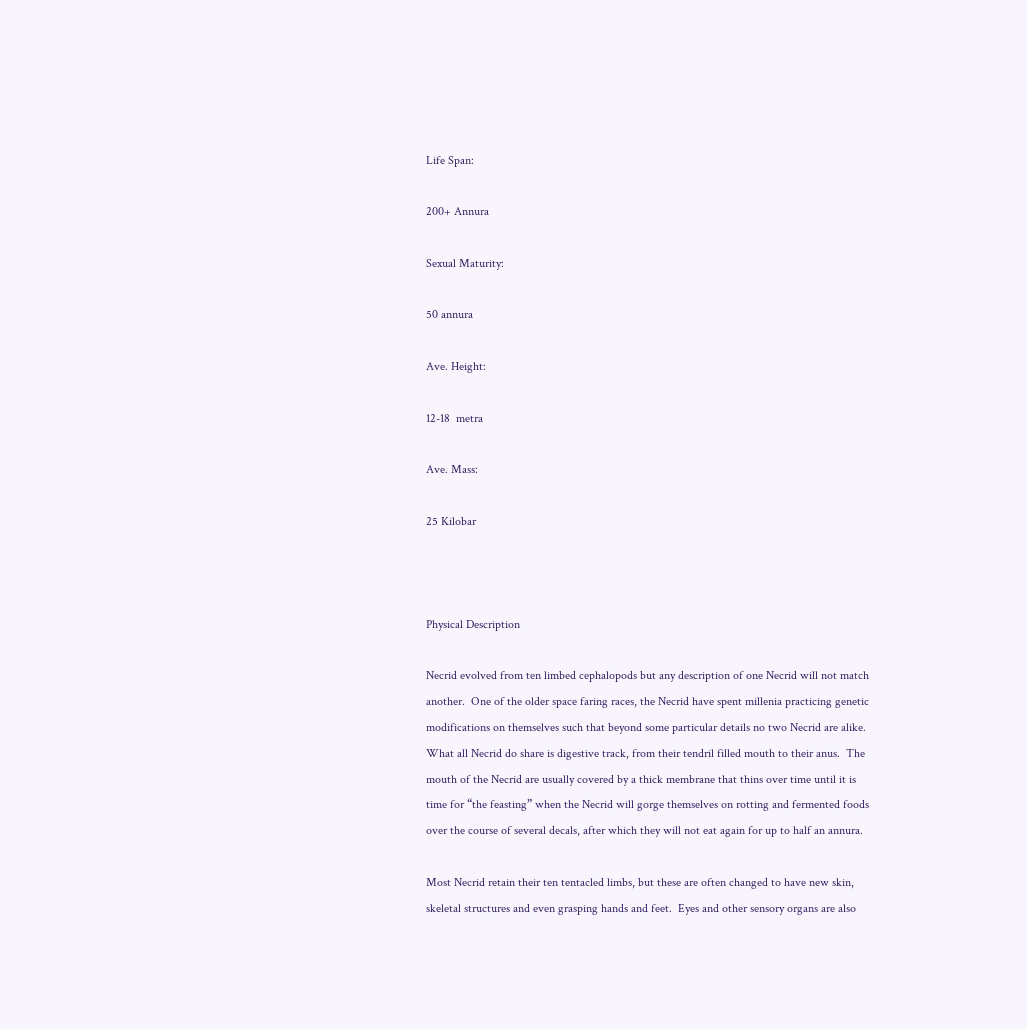Life Span:

200+ Annura

Sexual Maturity:

50 annura

Ave. Height:

12-18  metra

Ave. Mass:

25 Kilobar



Physical Description

Necrid evolved from ten limbed cephalopods but any description of one Necrid will not match another.  One of the older space faring races, the Necrid have spent millenia practicing genetic modifications on themselves such that beyond some particular details no two Necrid are alike.  What all Necrid do share is digestive track, from their tendril filled mouth to their anus.  The mouth of the Necrid are usually covered by a thick membrane that thins over time until it is time for “the feasting” when the Necrid will gorge themselves on rotting and fermented foods over the course of several decals, after which they will not eat again for up to half an annura.

Most Necrid retain their ten tentacled limbs, but these are often changed to have new skin, skeletal structures and even grasping hands and feet.  Eyes and other sensory organs are also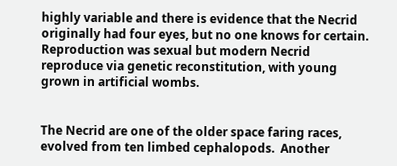highly variable and there is evidence that the Necrid originally had four eyes, but no one knows for certain.
Reproduction was sexual but modern Necrid reproduce via genetic reconstitution, with young grown in artificial wombs.


The Necrid are one of the older space faring races, evolved from ten limbed cephalopods.  Another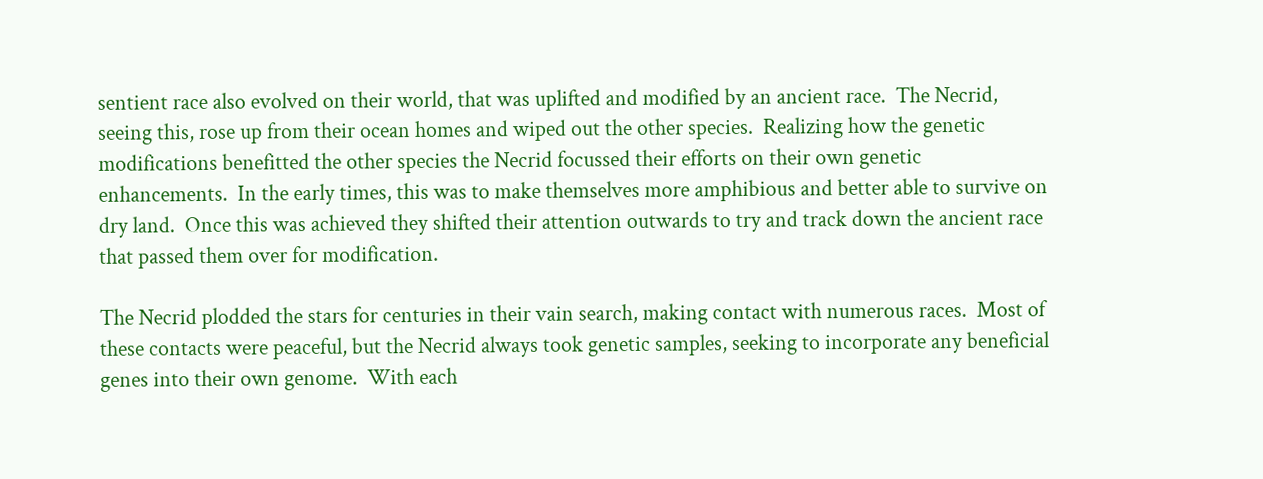sentient race also evolved on their world, that was uplifted and modified by an ancient race.  The Necrid, seeing this, rose up from their ocean homes and wiped out the other species.  Realizing how the genetic modifications benefitted the other species the Necrid focussed their efforts on their own genetic enhancements.  In the early times, this was to make themselves more amphibious and better able to survive on dry land.  Once this was achieved they shifted their attention outwards to try and track down the ancient race that passed them over for modification.

The Necrid plodded the stars for centuries in their vain search, making contact with numerous races.  Most of these contacts were peaceful, but the Necrid always took genetic samples, seeking to incorporate any beneficial genes into their own genome.  With each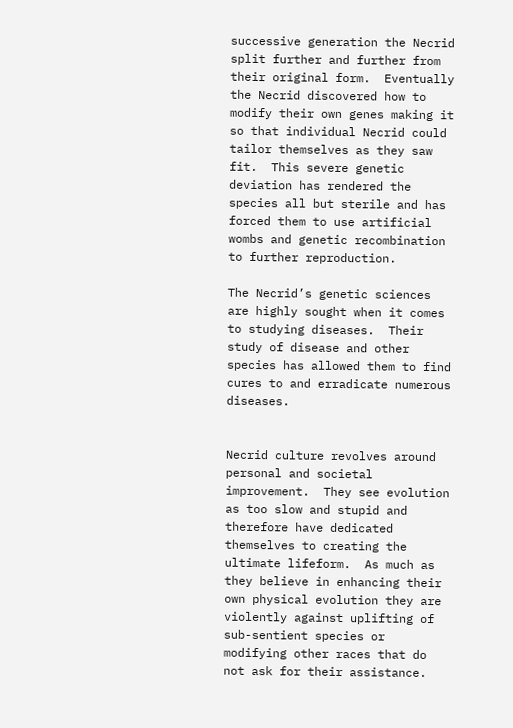successive generation the Necrid split further and further from their original form.  Eventually the Necrid discovered how to modify their own genes making it so that individual Necrid could tailor themselves as they saw fit.  This severe genetic deviation has rendered the species all but sterile and has forced them to use artificial wombs and genetic recombination to further reproduction.

The Necrid’s genetic sciences are highly sought when it comes to studying diseases.  Their study of disease and other species has allowed them to find cures to and erradicate numerous diseases.


Necrid culture revolves around personal and societal improvement.  They see evolution as too slow and stupid and therefore have dedicated themselves to creating the ultimate lifeform.  As much as they believe in enhancing their own physical evolution they are violently against uplifting of sub-sentient species or modifying other races that do not ask for their assistance.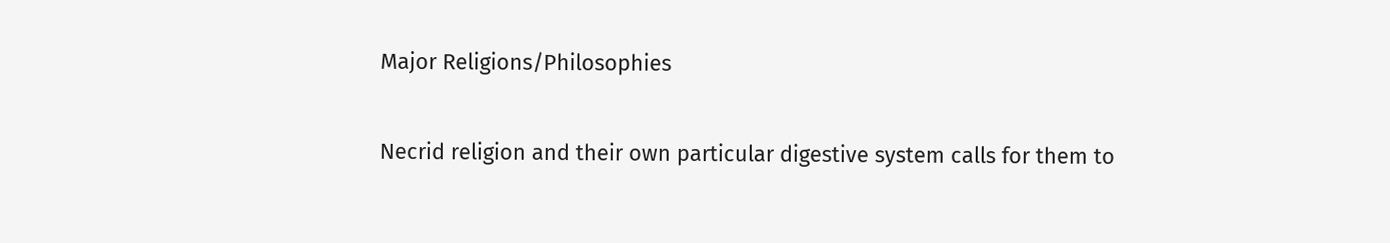Major Religions/Philosophies

Necrid religion and their own particular digestive system calls for them to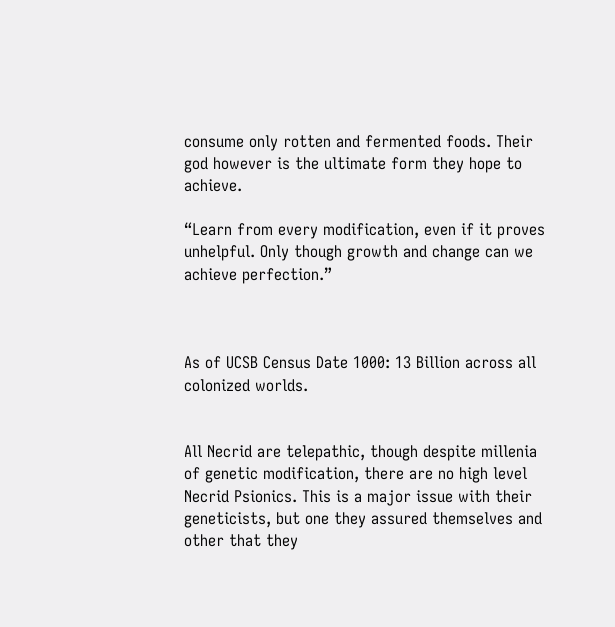consume only rotten and fermented foods. Their god however is the ultimate form they hope to achieve.

“Learn from every modification, even if it proves unhelpful. Only though growth and change can we achieve perfection.”



As of UCSB Census Date 1000: 13 Billion across all colonized worlds.


All Necrid are telepathic, though despite millenia of genetic modification, there are no high level Necrid Psionics. This is a major issue with their geneticists, but one they assured themselves and other that they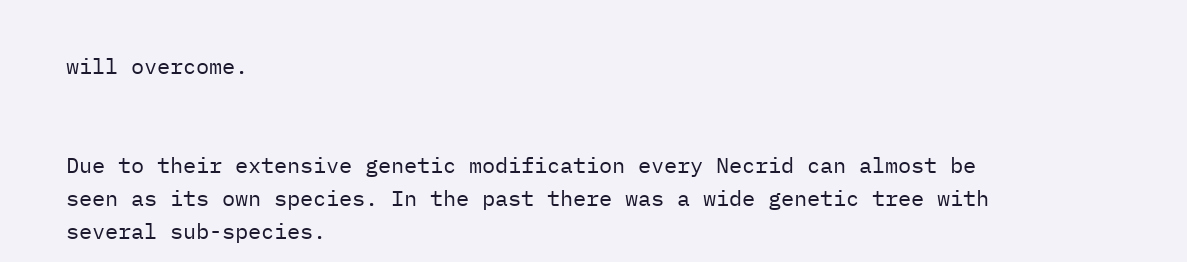will overcome.


Due to their extensive genetic modification every Necrid can almost be seen as its own species. In the past there was a wide genetic tree with several sub-species.